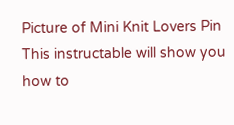Picture of Mini Knit Lovers Pin
This instructable will show you how to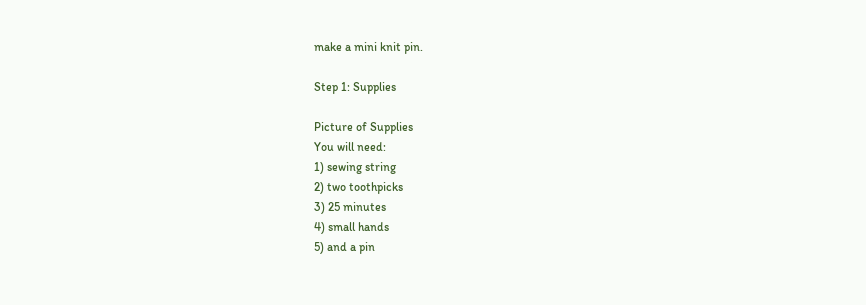make a mini knit pin.

Step 1: Supplies

Picture of Supplies
You will need:
1) sewing string
2) two toothpicks
3) 25 minutes
4) small hands
5) and a pin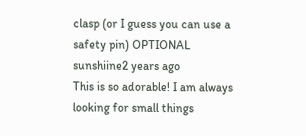clasp (or I guess you can use a safety pin) OPTIONAL
sunshiine2 years ago
This is so adorable! I am always looking for small things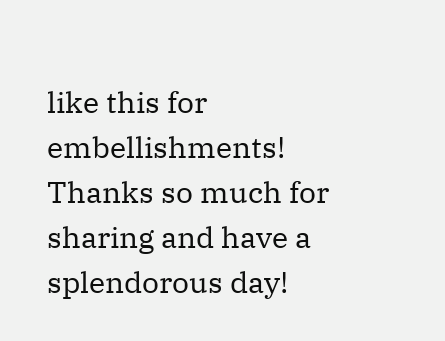like this for embellishments! Thanks so much for sharing and have a splendorous day!